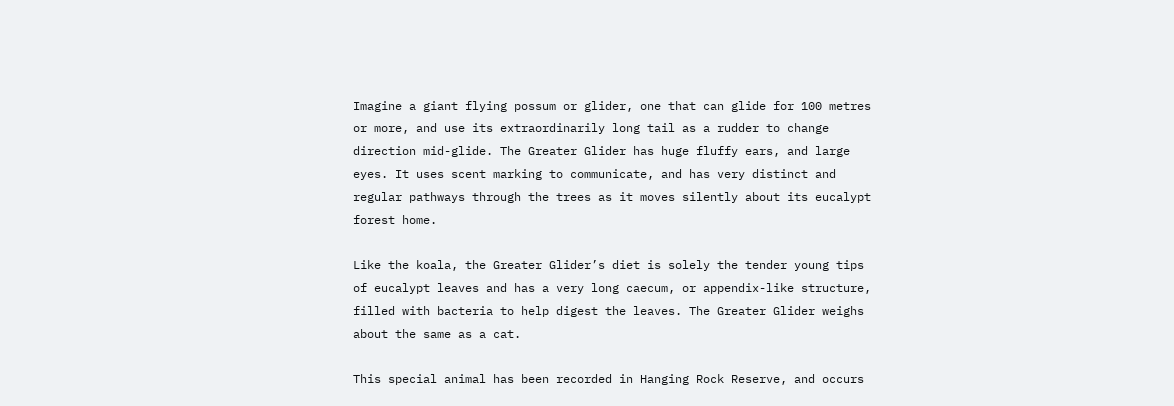Imagine a giant flying possum or glider, one that can glide for 100 metres or more, and use its extraordinarily long tail as a rudder to change direction mid-glide. The Greater Glider has huge fluffy ears, and large eyes. It uses scent marking to communicate, and has very distinct and regular pathways through the trees as it moves silently about its eucalypt forest home.

Like the koala, the Greater Glider’s diet is solely the tender young tips of eucalypt leaves and has a very long caecum, or appendix-like structure, filled with bacteria to help digest the leaves. The Greater Glider weighs about the same as a cat.

This special animal has been recorded in Hanging Rock Reserve, and occurs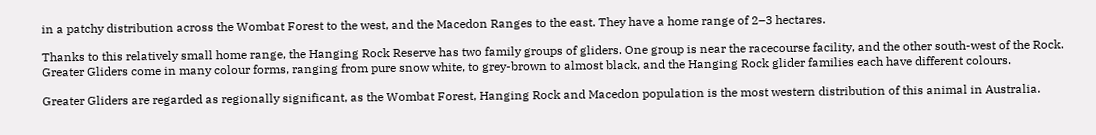in a patchy distribution across the Wombat Forest to the west, and the Macedon Ranges to the east. They have a home range of 2–3 hectares.

Thanks to this relatively small home range, the Hanging Rock Reserve has two family groups of gliders. One group is near the racecourse facility, and the other south-west of the Rock. Greater Gliders come in many colour forms, ranging from pure snow white, to grey-brown to almost black, and the Hanging Rock glider families each have different colours.

Greater Gliders are regarded as regionally significant, as the Wombat Forest, Hanging Rock and Macedon population is the most western distribution of this animal in Australia.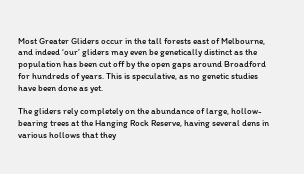Most Greater Gliders occur in the tall forests east of Melbourne, and indeed ‘our’ gliders may even be genetically distinct as the population has been cut off by the open gaps around Broadford for hundreds of years. This is speculative, as no genetic studies have been done as yet.

The gliders rely completely on the abundance of large, hollow-bearing trees at the Hanging Rock Reserve, having several dens in various hollows that they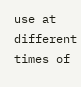use at different times of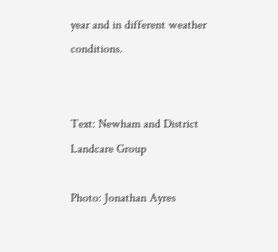year and in different weather conditions.


Text: Newham and District Landcare Group

Photo: Jonathan Ayres